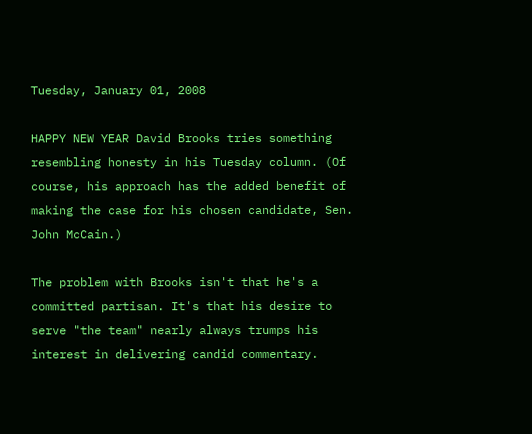Tuesday, January 01, 2008

HAPPY NEW YEAR David Brooks tries something resembling honesty in his Tuesday column. (Of course, his approach has the added benefit of making the case for his chosen candidate, Sen. John McCain.)

The problem with Brooks isn't that he's a committed partisan. It's that his desire to serve "the team" nearly always trumps his interest in delivering candid commentary.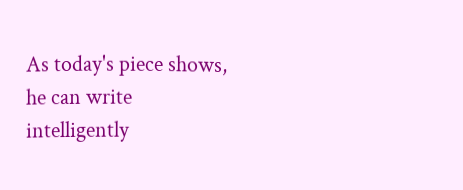As today's piece shows, he can write intelligently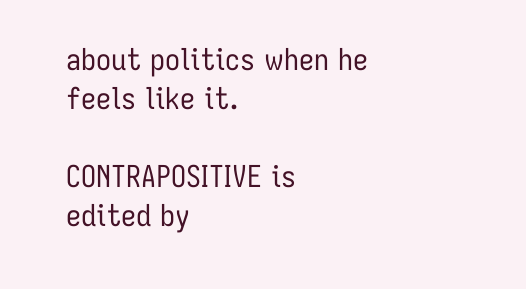about politics when he feels like it.

CONTRAPOSITIVE is edited by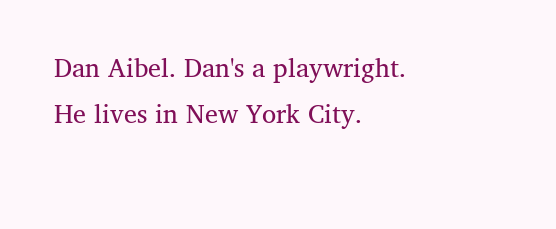Dan Aibel. Dan's a playwright. He lives in New York City.